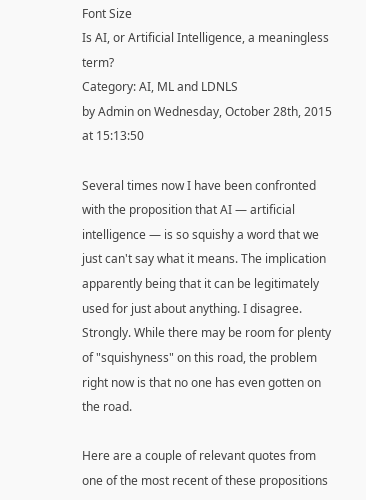Font Size
Is AI, or Artificial Intelligence, a meaningless term?
Category: AI, ML and LDNLS
by Admin on Wednesday, October 28th, 2015 at 15:13:50

Several times now I have been confronted with the proposition that AI — artificial intelligence — is so squishy a word that we just can't say what it means. The implication apparently being that it can be legitimately used for just about anything. I disagree. Strongly. While there may be room for plenty of "squishyness" on this road, the problem right now is that no one has even gotten on the road.

Here are a couple of relevant quotes from one of the most recent of these propositions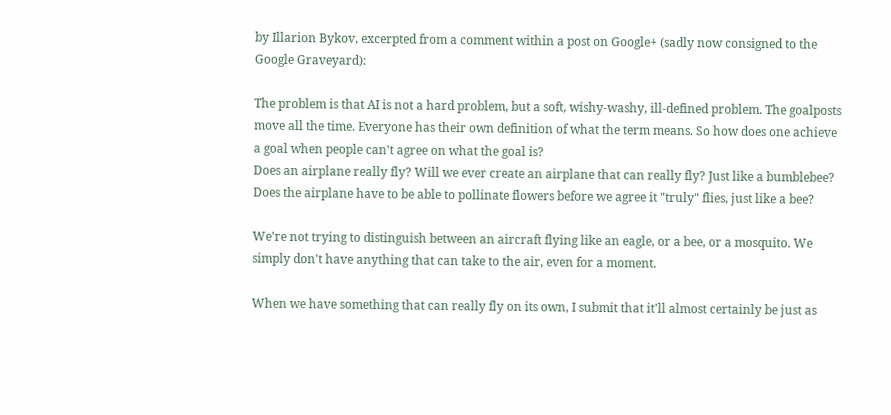by Illarion Bykov, excerpted from a comment within a post on Google+ (sadly now consigned to the Google Graveyard):

The problem is that AI is not a hard problem, but a soft, wishy-washy, ill-defined problem. The goalposts move all the time. Everyone has their own definition of what the term means. So how does one achieve a goal when people can't agree on what the goal is?
Does an airplane really fly? Will we ever create an airplane that can really fly? Just like a bumblebee? Does the airplane have to be able to pollinate flowers before we agree it "truly" flies, just like a bee?

We're not trying to distinguish between an aircraft flying like an eagle, or a bee, or a mosquito. We simply don't have anything that can take to the air, even for a moment.

When we have something that can really fly on its own, I submit that it'll almost certainly be just as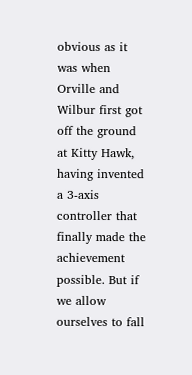obvious as it was when Orville and Wilbur first got off the ground at Kitty Hawk, having invented a 3-axis controller that finally made the achievement possible. But if we allow ourselves to fall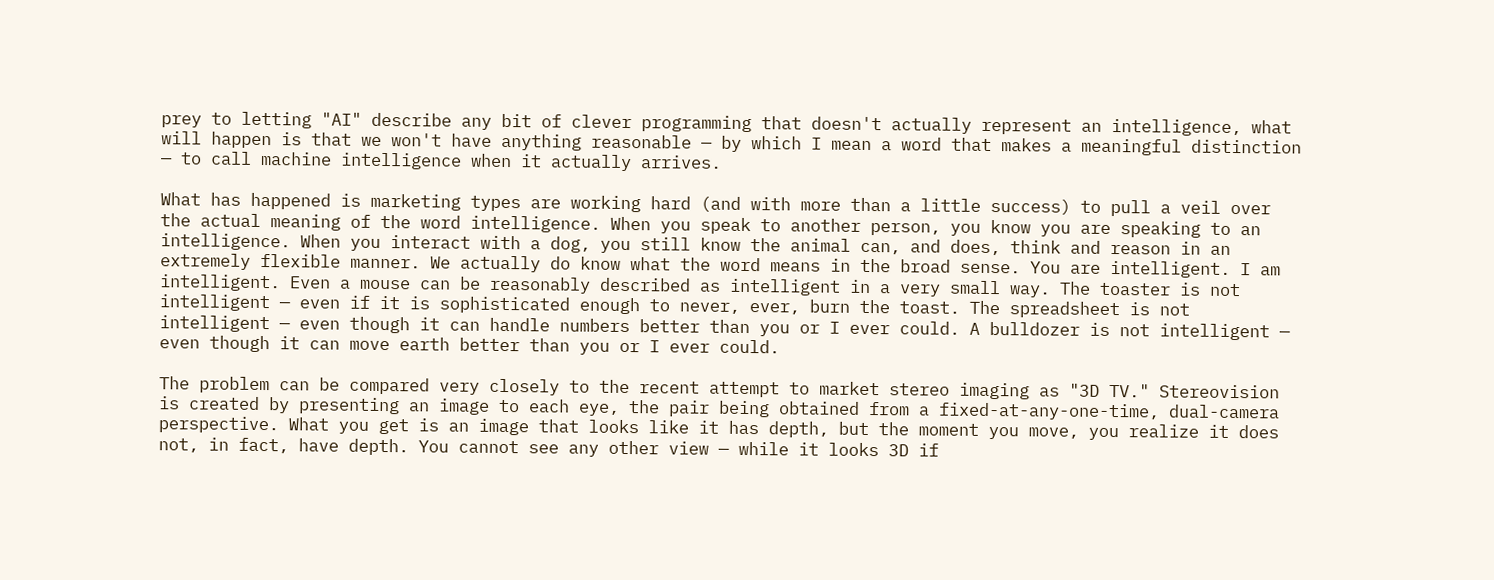prey to letting "AI" describe any bit of clever programming that doesn't actually represent an intelligence, what will happen is that we won't have anything reasonable — by which I mean a word that makes a meaningful distinction — to call machine intelligence when it actually arrives.

What has happened is marketing types are working hard (and with more than a little success) to pull a veil over the actual meaning of the word intelligence. When you speak to another person, you know you are speaking to an intelligence. When you interact with a dog, you still know the animal can, and does, think and reason in an extremely flexible manner. We actually do know what the word means in the broad sense. You are intelligent. I am intelligent. Even a mouse can be reasonably described as intelligent in a very small way. The toaster is not intelligent — even if it is sophisticated enough to never, ever, burn the toast. The spreadsheet is not intelligent — even though it can handle numbers better than you or I ever could. A bulldozer is not intelligent — even though it can move earth better than you or I ever could.

The problem can be compared very closely to the recent attempt to market stereo imaging as "3D TV." Stereovision is created by presenting an image to each eye, the pair being obtained from a fixed-at-any-one-time, dual-camera perspective. What you get is an image that looks like it has depth, but the moment you move, you realize it does not, in fact, have depth. You cannot see any other view — while it looks 3D if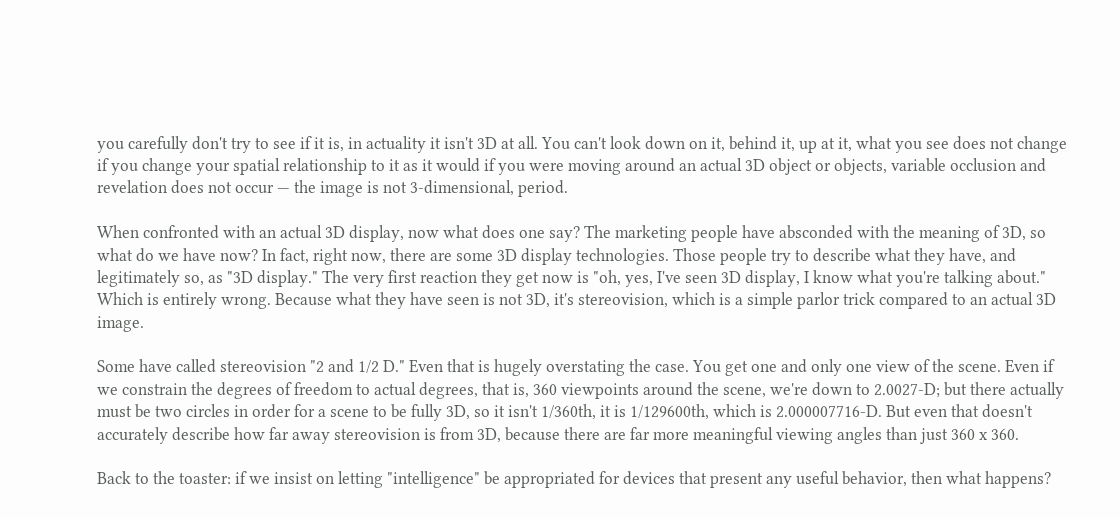you carefully don't try to see if it is, in actuality it isn't 3D at all. You can't look down on it, behind it, up at it, what you see does not change if you change your spatial relationship to it as it would if you were moving around an actual 3D object or objects, variable occlusion and revelation does not occur — the image is not 3-dimensional, period.

When confronted with an actual 3D display, now what does one say? The marketing people have absconded with the meaning of 3D, so what do we have now? In fact, right now, there are some 3D display technologies. Those people try to describe what they have, and legitimately so, as "3D display." The very first reaction they get now is "oh, yes, I've seen 3D display, I know what you're talking about." Which is entirely wrong. Because what they have seen is not 3D, it's stereovision, which is a simple parlor trick compared to an actual 3D image.

Some have called stereovision "2 and 1/2 D." Even that is hugely overstating the case. You get one and only one view of the scene. Even if we constrain the degrees of freedom to actual degrees, that is, 360 viewpoints around the scene, we're down to 2.0027-D; but there actually must be two circles in order for a scene to be fully 3D, so it isn't 1/360th, it is 1/129600th, which is 2.000007716-D. But even that doesn't accurately describe how far away stereovision is from 3D, because there are far more meaningful viewing angles than just 360 x 360.

Back to the toaster: if we insist on letting "intelligence" be appropriated for devices that present any useful behavior, then what happens?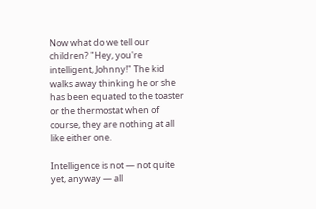Now what do we tell our children? "Hey, you're intelligent, Johnny!" The kid walks away thinking he or she has been equated to the toaster or the thermostat when of course, they are nothing at all like either one.

Intelligence is not — not quite yet, anyway — all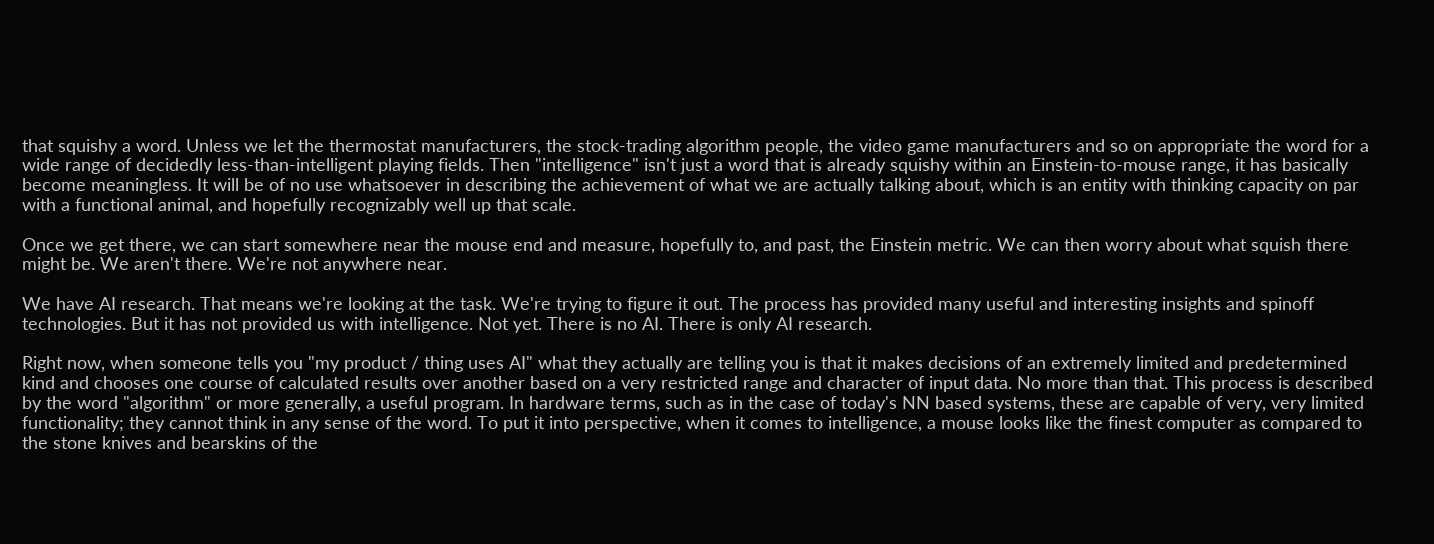that squishy a word. Unless we let the thermostat manufacturers, the stock-trading algorithm people, the video game manufacturers and so on appropriate the word for a wide range of decidedly less-than-intelligent playing fields. Then "intelligence" isn't just a word that is already squishy within an Einstein-to-mouse range, it has basically become meaningless. It will be of no use whatsoever in describing the achievement of what we are actually talking about, which is an entity with thinking capacity on par with a functional animal, and hopefully recognizably well up that scale.

Once we get there, we can start somewhere near the mouse end and measure, hopefully to, and past, the Einstein metric. We can then worry about what squish there might be. We aren't there. We're not anywhere near.

We have AI research. That means we're looking at the task. We're trying to figure it out. The process has provided many useful and interesting insights and spinoff technologies. But it has not provided us with intelligence. Not yet. There is no AI. There is only AI research.

Right now, when someone tells you "my product / thing uses AI" what they actually are telling you is that it makes decisions of an extremely limited and predetermined kind and chooses one course of calculated results over another based on a very restricted range and character of input data. No more than that. This process is described by the word "algorithm" or more generally, a useful program. In hardware terms, such as in the case of today's NN based systems, these are capable of very, very limited functionality; they cannot think in any sense of the word. To put it into perspective, when it comes to intelligence, a mouse looks like the finest computer as compared to the stone knives and bearskins of the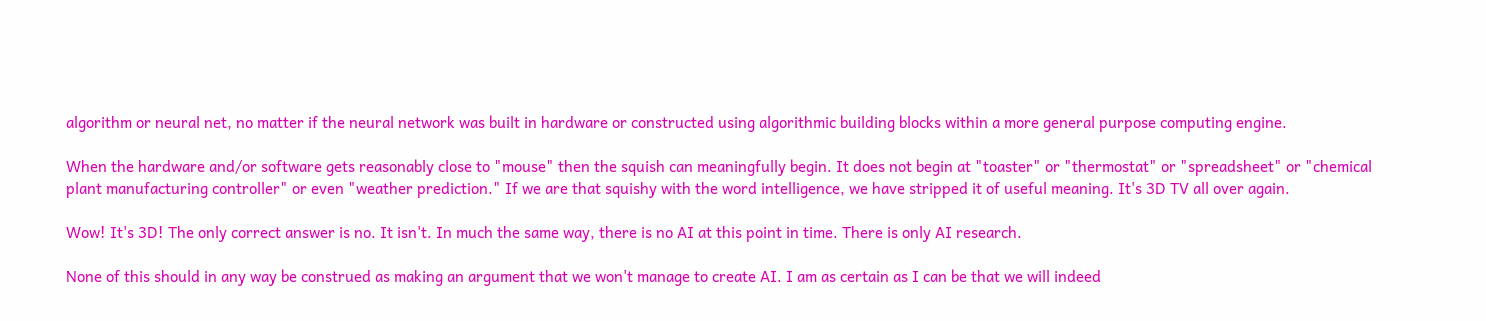algorithm or neural net, no matter if the neural network was built in hardware or constructed using algorithmic building blocks within a more general purpose computing engine.

When the hardware and/or software gets reasonably close to "mouse" then the squish can meaningfully begin. It does not begin at "toaster" or "thermostat" or "spreadsheet" or "chemical plant manufacturing controller" or even "weather prediction." If we are that squishy with the word intelligence, we have stripped it of useful meaning. It's 3D TV all over again.

Wow! It's 3D! The only correct answer is no. It isn't. In much the same way, there is no AI at this point in time. There is only AI research.

None of this should in any way be construed as making an argument that we won't manage to create AI. I am as certain as I can be that we will indeed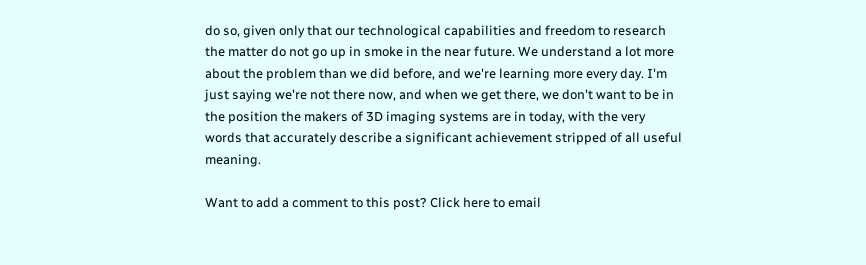do so, given only that our technological capabilities and freedom to research the matter do not go up in smoke in the near future. We understand a lot more about the problem than we did before, and we're learning more every day. I'm just saying we're not there now, and when we get there, we don't want to be in the position the makers of 3D imaging systems are in today, with the very words that accurately describe a significant achievement stripped of all useful meaning.

Want to add a comment to this post? Click here to email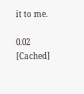it to me.

0.02 [Cached]